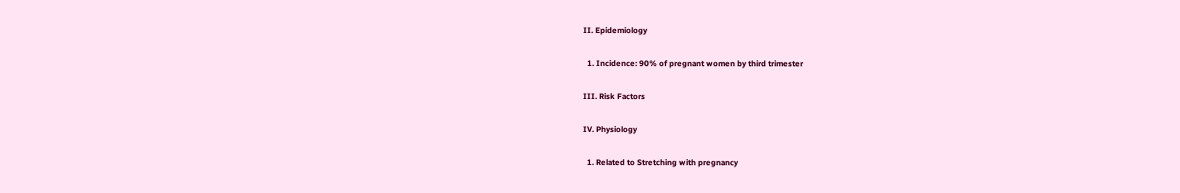II. Epidemiology

  1. Incidence: 90% of pregnant women by third trimester

III. Risk Factors

IV. Physiology

  1. Related to Stretching with pregnancy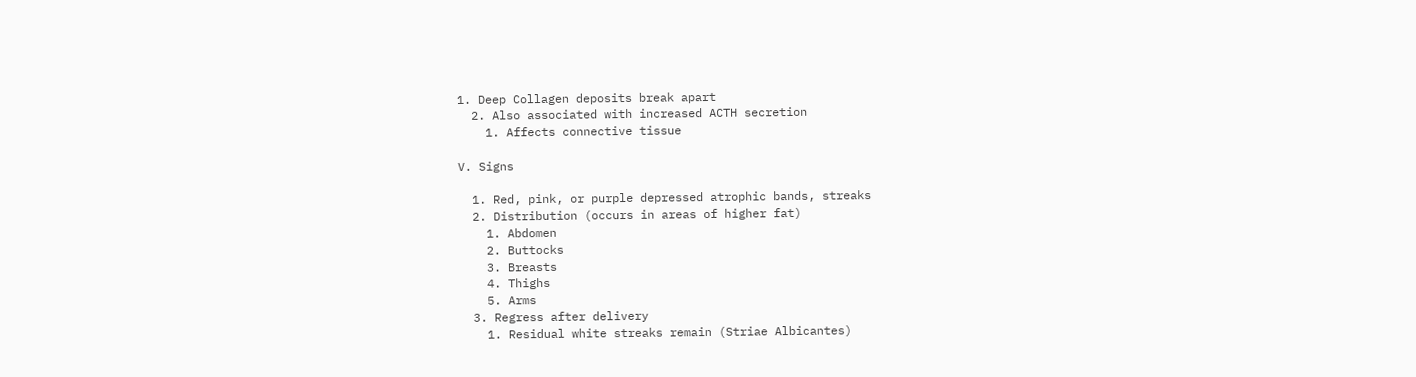1. Deep Collagen deposits break apart
  2. Also associated with increased ACTH secretion
    1. Affects connective tissue

V. Signs

  1. Red, pink, or purple depressed atrophic bands, streaks
  2. Distribution (occurs in areas of higher fat)
    1. Abdomen
    2. Buttocks
    3. Breasts
    4. Thighs
    5. Arms
  3. Regress after delivery
    1. Residual white streaks remain (Striae Albicantes)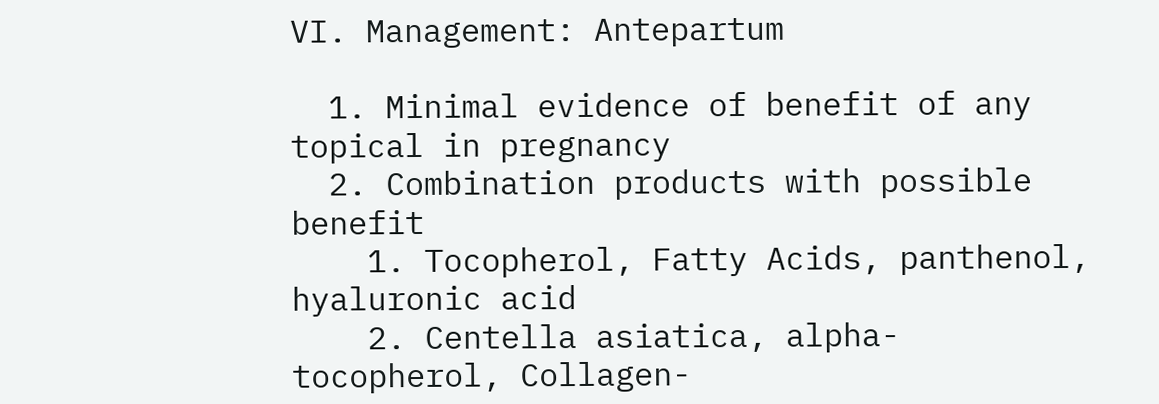VI. Management: Antepartum

  1. Minimal evidence of benefit of any topical in pregnancy
  2. Combination products with possible benefit
    1. Tocopherol, Fatty Acids, panthenol, hyaluronic acid
    2. Centella asiatica, alpha-tocopherol, Collagen-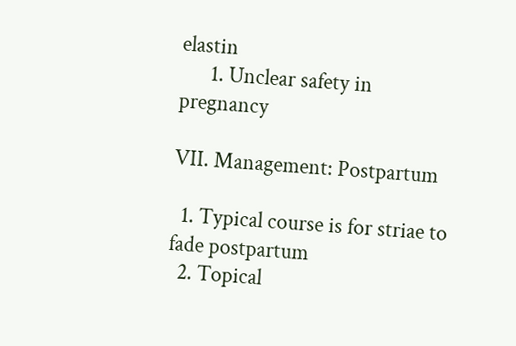elastin
      1. Unclear safety in pregnancy

VII. Management: Postpartum

  1. Typical course is for striae to fade postpartum
  2. Topical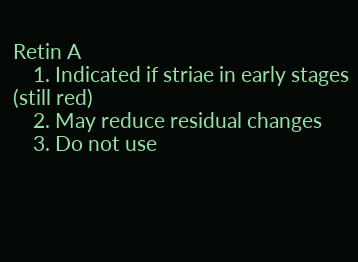Retin A
    1. Indicated if striae in early stages (still red)
    2. May reduce residual changes
    3. Do not use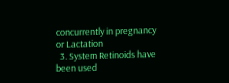concurrently in pregnancy or Lactation
  3. System Retinoids have been used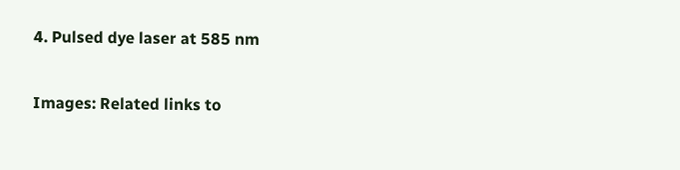4. Pulsed dye laser at 585 nm

Images: Related links to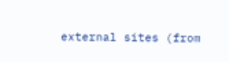external sites (from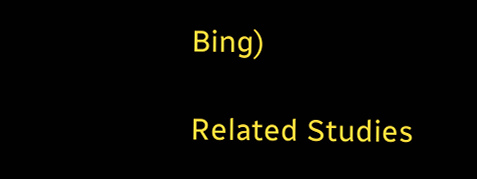Bing)

Related Studies